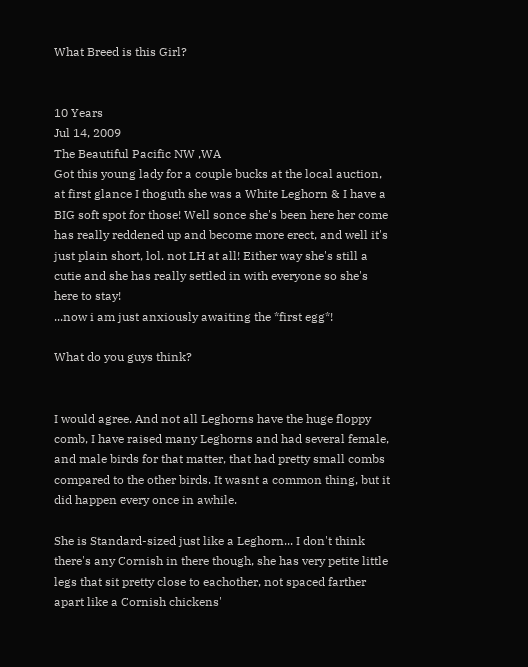What Breed is this Girl?


10 Years
Jul 14, 2009
The Beautiful Pacific NW ,WA
Got this young lady for a couple bucks at the local auction, at first glance I thoguth she was a White Leghorn & I have a BIG soft spot for those! Well sonce she's been here her come has really reddened up and become more erect, and well it's just plain short, lol. not LH at all! Either way she's still a cutie and she has really settled in with everyone so she's here to stay!
...now i am just anxiously awaiting the *first egg*!

What do you guys think?


I would agree. And not all Leghorns have the huge floppy comb, I have raised many Leghorns and had several female, and male birds for that matter, that had pretty small combs compared to the other birds. It wasnt a common thing, but it did happen every once in awhile.

She is Standard-sized just like a Leghorn... I don't think there's any Cornish in there though, she has very petite little legs that sit pretty close to eachother, not spaced farther apart like a Cornish chickens'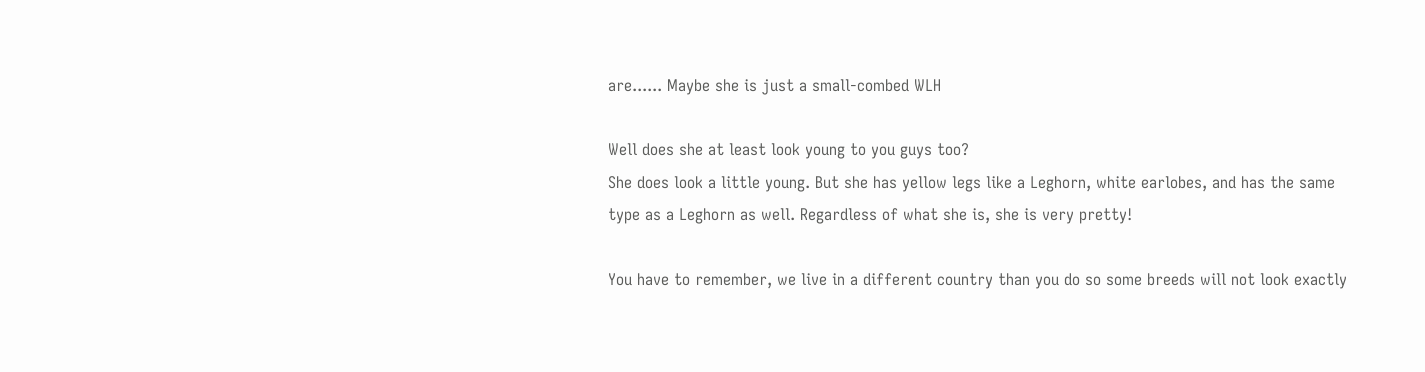are...... Maybe she is just a small-combed WLH

Well does she at least look young to you guys too?
She does look a little young. But she has yellow legs like a Leghorn, white earlobes, and has the same type as a Leghorn as well. Regardless of what she is, she is very pretty!

You have to remember, we live in a different country than you do so some breeds will not look exactly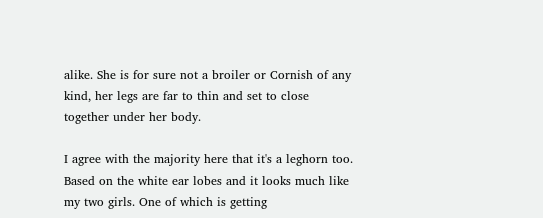alike. She is for sure not a broiler or Cornish of any kind, her legs are far to thin and set to close together under her body.

I agree with the majority here that it's a leghorn too.
Based on the white ear lobes and it looks much like my two girls. One of which is getting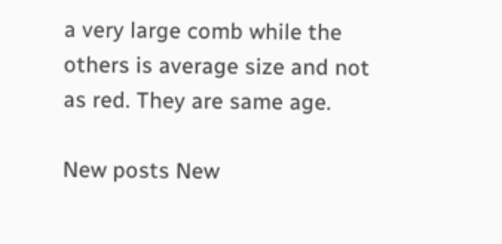a very large comb while the others is average size and not as red. They are same age.

New posts New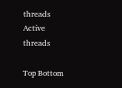threads Active threads

Top Bottom